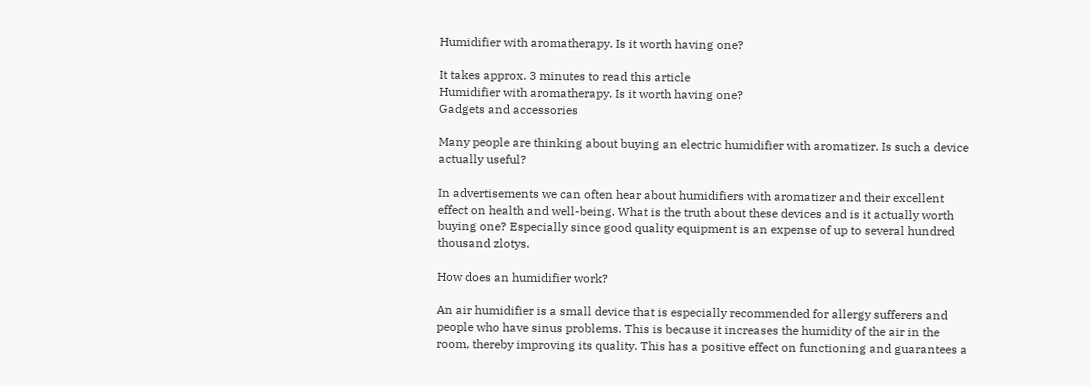Humidifier with aromatherapy. Is it worth having one?

It takes approx. 3 minutes to read this article
Humidifier with aromatherapy. Is it worth having one?
Gadgets and accessories

Many people are thinking about buying an electric humidifier with aromatizer. Is such a device actually useful?

In advertisements we can often hear about humidifiers with aromatizer and their excellent effect on health and well-being. What is the truth about these devices and is it actually worth buying one? Especially since good quality equipment is an expense of up to several hundred thousand zlotys.

How does an humidifier work?

An air humidifier is a small device that is especially recommended for allergy sufferers and people who have sinus problems. This is because it increases the humidity of the air in the room, thereby improving its quality. This has a positive effect on functioning and guarantees a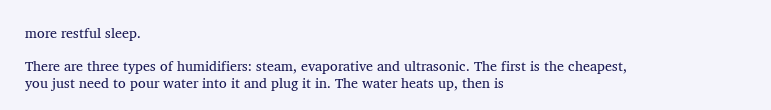more restful sleep.

There are three types of humidifiers: steam, evaporative and ultrasonic. The first is the cheapest, you just need to pour water into it and plug it in. The water heats up, then is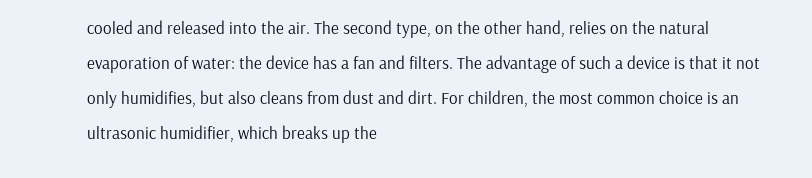cooled and released into the air. The second type, on the other hand, relies on the natural evaporation of water: the device has a fan and filters. The advantage of such a device is that it not only humidifies, but also cleans from dust and dirt. For children, the most common choice is an ultrasonic humidifier, which breaks up the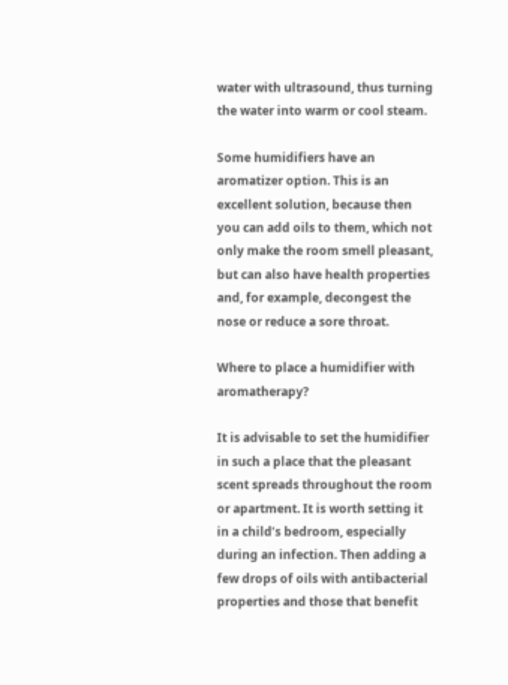water with ultrasound, thus turning the water into warm or cool steam.

Some humidifiers have an aromatizer option. This is an excellent solution, because then you can add oils to them, which not only make the room smell pleasant, but can also have health properties and, for example, decongest the nose or reduce a sore throat.

Where to place a humidifier with aromatherapy?

It is advisable to set the humidifier in such a place that the pleasant scent spreads throughout the room or apartment. It is worth setting it in a child’s bedroom, especially during an infection. Then adding a few drops of oils with antibacterial properties and those that benefit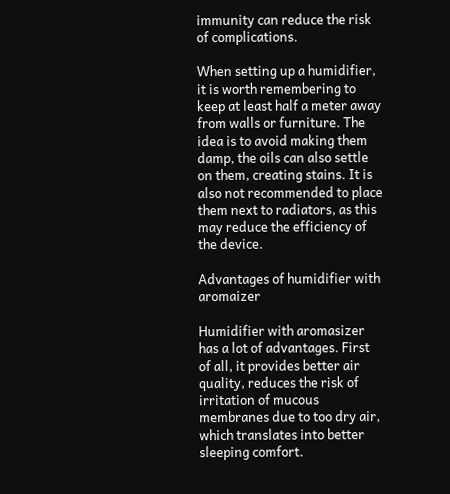immunity can reduce the risk of complications.

When setting up a humidifier, it is worth remembering to keep at least half a meter away from walls or furniture. The idea is to avoid making them damp, the oils can also settle on them, creating stains. It is also not recommended to place them next to radiators, as this may reduce the efficiency of the device.

Advantages of humidifier with aromaizer

Humidifier with aromasizer has a lot of advantages. First of all, it provides better air quality, reduces the risk of irritation of mucous membranes due to too dry air, which translates into better sleeping comfort.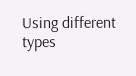Using different types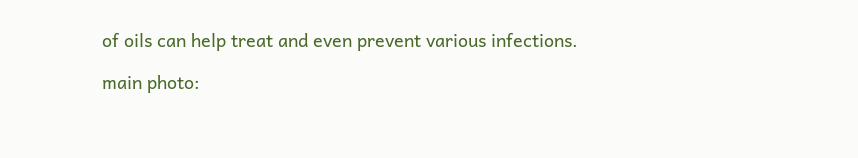of oils can help treat and even prevent various infections.

main photo: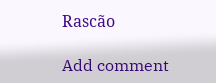Rascão

Add comment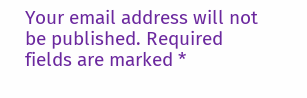Your email address will not be published. Required fields are marked *